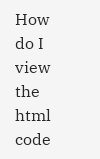How do I view the html code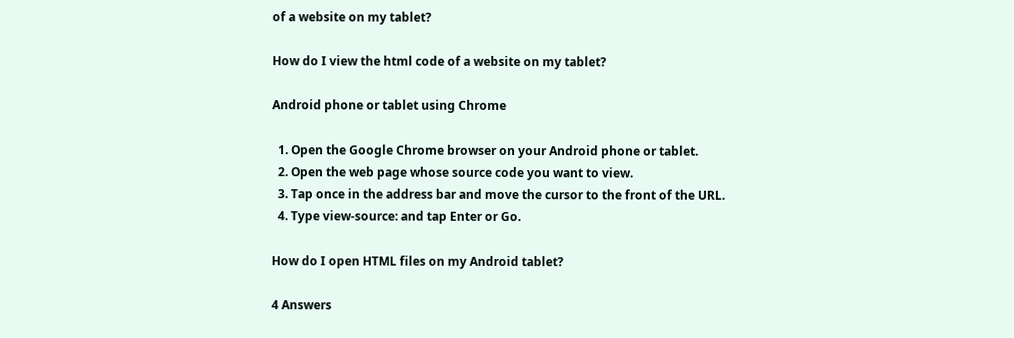of a website on my tablet?

How do I view the html code of a website on my tablet?

Android phone or tablet using Chrome

  1. Open the Google Chrome browser on your Android phone or tablet.
  2. Open the web page whose source code you want to view.
  3. Tap once in the address bar and move the cursor to the front of the URL.
  4. Type view-source: and tap Enter or Go.

How do I open HTML files on my Android tablet?

4 Answers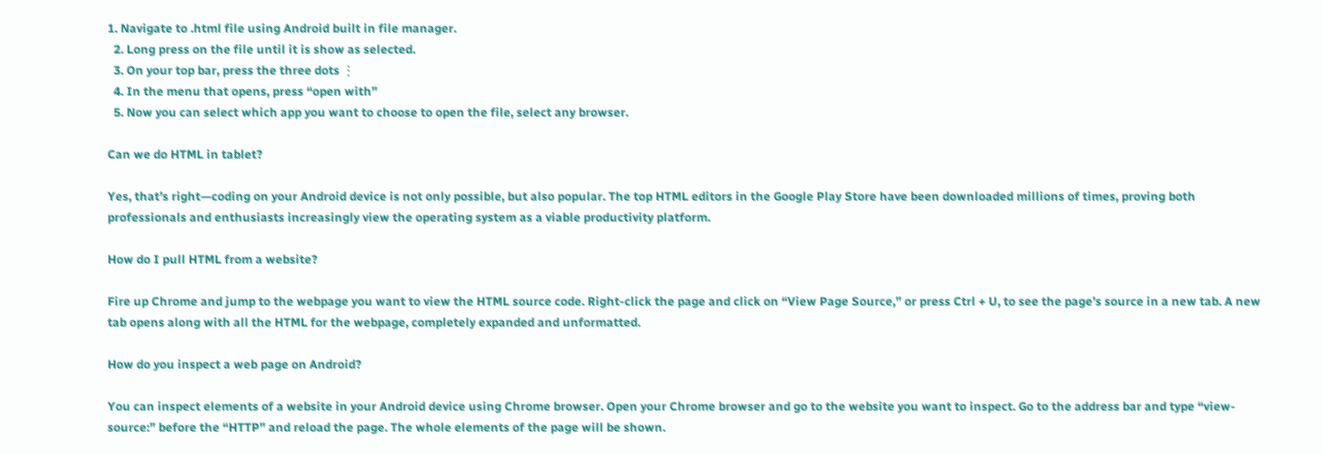1. Navigate to .html file using Android built in file manager.
  2. Long press on the file until it is show as selected.
  3. On your top bar, press the three dots ⋮
  4. In the menu that opens, press “open with”
  5. Now you can select which app you want to choose to open the file, select any browser.

Can we do HTML in tablet?

Yes, that’s right—coding on your Android device is not only possible, but also popular. The top HTML editors in the Google Play Store have been downloaded millions of times, proving both professionals and enthusiasts increasingly view the operating system as a viable productivity platform.

How do I pull HTML from a website?

Fire up Chrome and jump to the webpage you want to view the HTML source code. Right-click the page and click on “View Page Source,” or press Ctrl + U, to see the page’s source in a new tab. A new tab opens along with all the HTML for the webpage, completely expanded and unformatted.

How do you inspect a web page on Android?

You can inspect elements of a website in your Android device using Chrome browser. Open your Chrome browser and go to the website you want to inspect. Go to the address bar and type “view-source:” before the “HTTP” and reload the page. The whole elements of the page will be shown.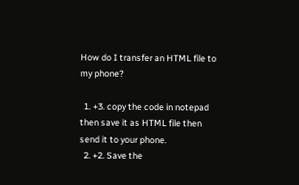How do I transfer an HTML file to my phone?

  1. +3. copy the code in notepad then save it as HTML file then send it to your phone.
  2. +2. Save the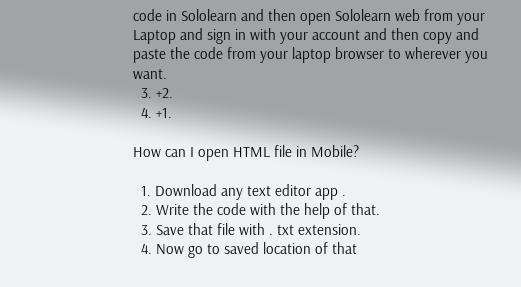code in Sololearn and then open Sololearn web from your Laptop and sign in with your account and then copy and paste the code from your laptop browser to wherever you want.
  3. +2.
  4. +1.

How can I open HTML file in Mobile?

  1. Download any text editor app .
  2. Write the code with the help of that.
  3. Save that file with . txt extension.
  4. Now go to saved location of that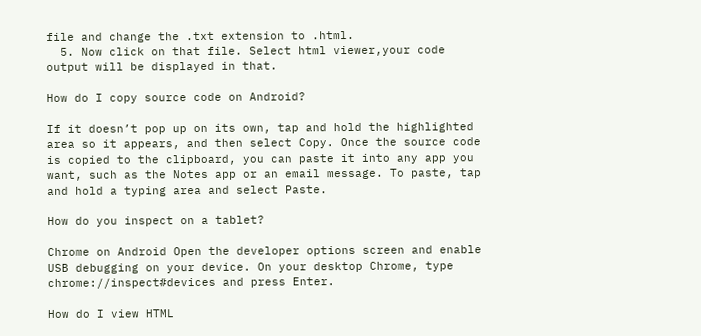file and change the .txt extension to .html.
  5. Now click on that file. Select html viewer,your code output will be displayed in that.

How do I copy source code on Android?

If it doesn’t pop up on its own, tap and hold the highlighted area so it appears, and then select Copy. Once the source code is copied to the clipboard, you can paste it into any app you want, such as the Notes app or an email message. To paste, tap and hold a typing area and select Paste.

How do you inspect on a tablet?

Chrome on Android Open the developer options screen and enable USB debugging on your device. On your desktop Chrome, type chrome://inspect#devices and press Enter.

How do I view HTML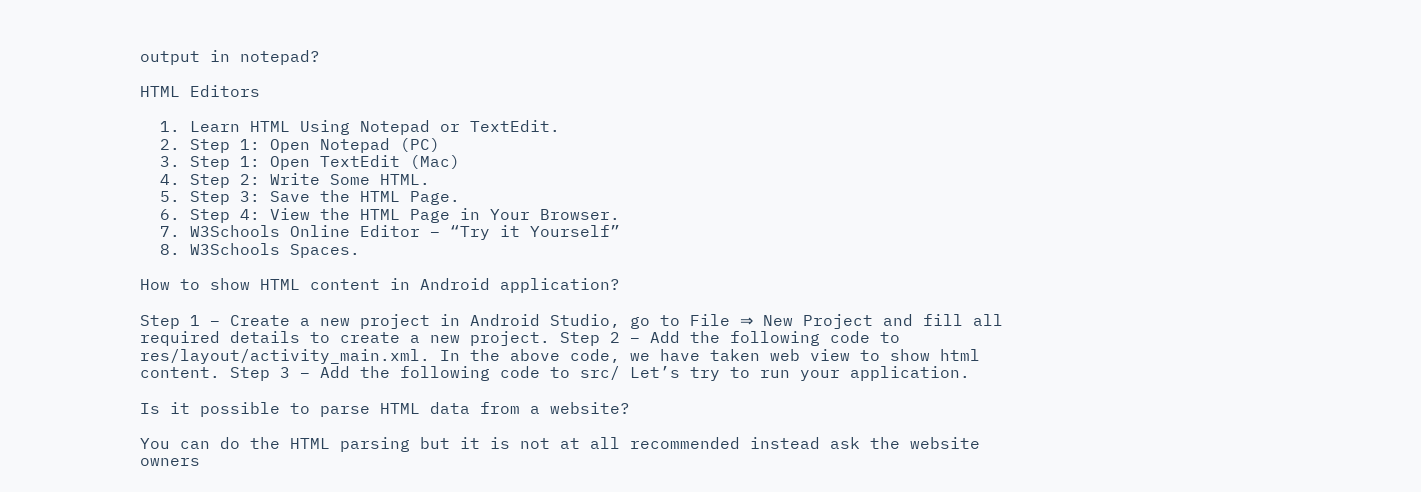output in notepad?

HTML Editors

  1. Learn HTML Using Notepad or TextEdit.
  2. Step 1: Open Notepad (PC)
  3. Step 1: Open TextEdit (Mac)
  4. Step 2: Write Some HTML.
  5. Step 3: Save the HTML Page.
  6. Step 4: View the HTML Page in Your Browser.
  7. W3Schools Online Editor – “Try it Yourself”
  8. W3Schools Spaces.

How to show HTML content in Android application?

Step 1 − Create a new project in Android Studio, go to File ⇒ New Project and fill all required details to create a new project. Step 2 − Add the following code to res/layout/activity_main.xml. In the above code, we have taken web view to show html content. Step 3 − Add the following code to src/ Let’s try to run your application.

Is it possible to parse HTML data from a website?

You can do the HTML parsing but it is not at all recommended instead ask the website owners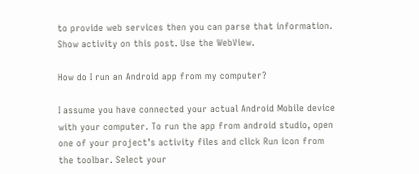to provide web services then you can parse that information. Show activity on this post. Use the WebView.

How do I run an Android app from my computer?

I assume you have connected your actual Android Mobile device with your computer. To run the app from android studio, open one of your project’s activity files and click Run icon from the toolbar. Select your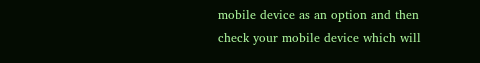mobile device as an option and then check your mobile device which will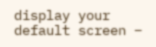display your default screen –